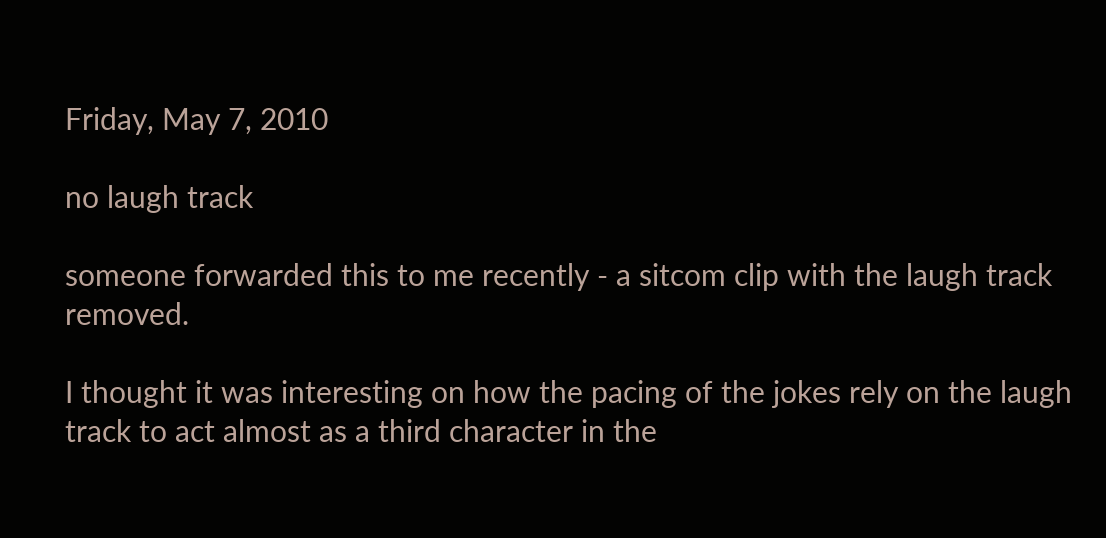Friday, May 7, 2010

no laugh track

someone forwarded this to me recently - a sitcom clip with the laugh track removed.

I thought it was interesting on how the pacing of the jokes rely on the laugh track to act almost as a third character in the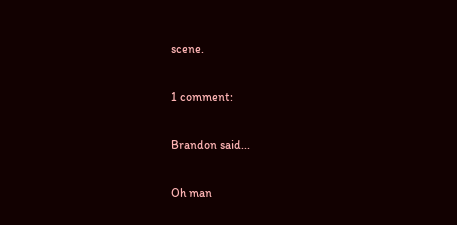scene.

1 comment:

Brandon said...

Oh man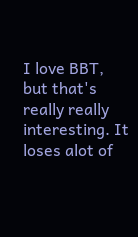I love BBT, but that's really really interesting. It loses alot of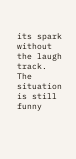its spark without the laugh track. The situation is still funny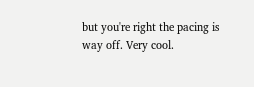but you're right the pacing is way off. Very cool.